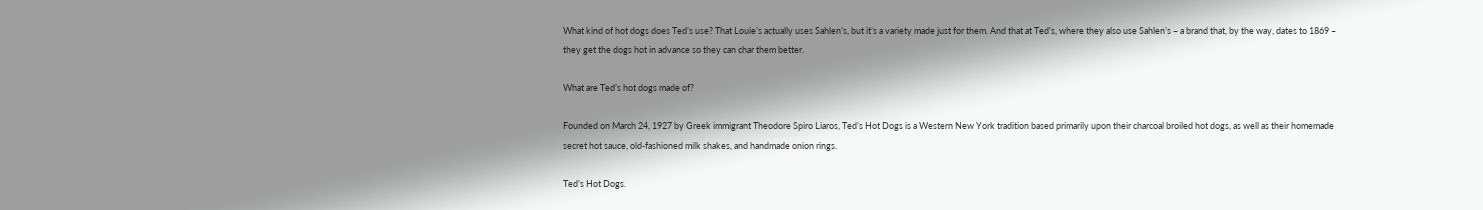What kind of hot dogs does Ted’s use? That Louie’s actually uses Sahlen’s, but it’s a variety made just for them. And that at Ted’s, where they also use Sahlen’s – a brand that, by the way, dates to 1869 – they get the dogs hot in advance so they can char them better.

What are Ted’s hot dogs made of?

Founded on March 24, 1927 by Greek immigrant Theodore Spiro Liaros, Ted’s Hot Dogs is a Western New York tradition based primarily upon their charcoal broiled hot dogs, as well as their homemade secret hot sauce, old-fashioned milk shakes, and handmade onion rings.

Ted’s Hot Dogs.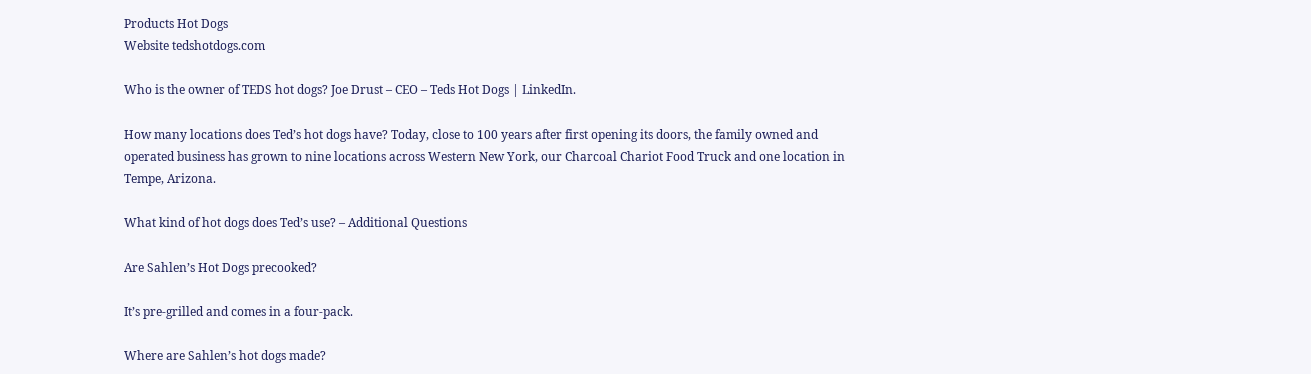Products Hot Dogs
Website tedshotdogs.com

Who is the owner of TEDS hot dogs? Joe Drust – CEO – Teds Hot Dogs | LinkedIn.

How many locations does Ted’s hot dogs have? Today, close to 100 years after first opening its doors, the family owned and operated business has grown to nine locations across Western New York, our Charcoal Chariot Food Truck and one location in Tempe, Arizona.

What kind of hot dogs does Ted’s use? – Additional Questions

Are Sahlen’s Hot Dogs precooked?

It’s pre-grilled and comes in a four-pack.

Where are Sahlen’s hot dogs made?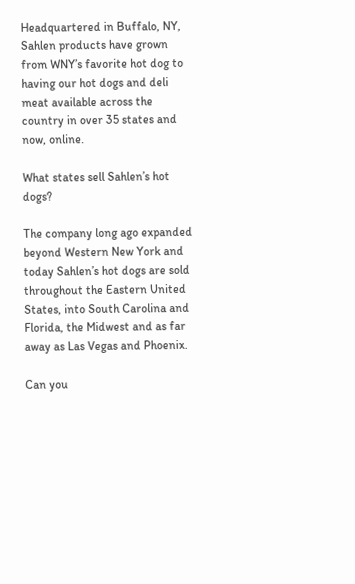Headquartered in Buffalo, NY, Sahlen products have grown from WNY’s favorite hot dog to having our hot dogs and deli meat available across the country in over 35 states and now, online.

What states sell Sahlen’s hot dogs?

The company long ago expanded beyond Western New York and today Sahlen’s hot dogs are sold throughout the Eastern United States, into South Carolina and Florida, the Midwest and as far away as Las Vegas and Phoenix.

Can you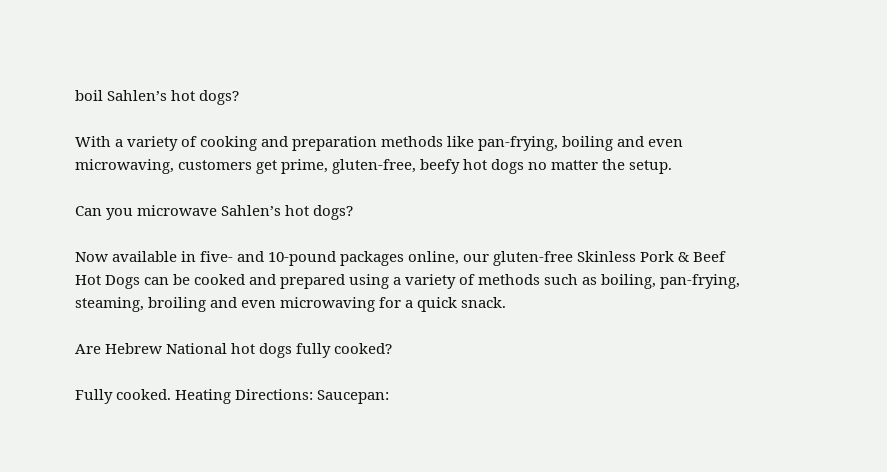boil Sahlen’s hot dogs?

With a variety of cooking and preparation methods like pan-frying, boiling and even microwaving, customers get prime, gluten-free, beefy hot dogs no matter the setup.

Can you microwave Sahlen’s hot dogs?

Now available in five- and 10-pound packages online, our gluten-free Skinless Pork & Beef Hot Dogs can be cooked and prepared using a variety of methods such as boiling, pan-frying, steaming, broiling and even microwaving for a quick snack.

Are Hebrew National hot dogs fully cooked?

Fully cooked. Heating Directions: Saucepan: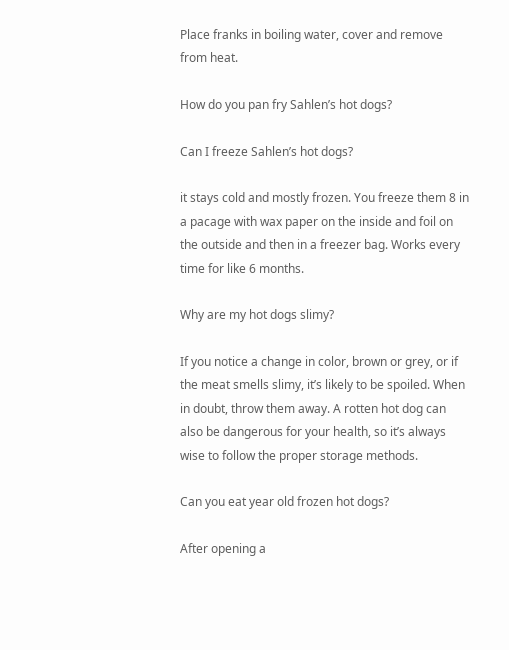Place franks in boiling water, cover and remove from heat.

How do you pan fry Sahlen’s hot dogs?

Can I freeze Sahlen’s hot dogs?

it stays cold and mostly frozen. You freeze them 8 in a pacage with wax paper on the inside and foil on the outside and then in a freezer bag. Works every time for like 6 months.

Why are my hot dogs slimy?

If you notice a change in color, brown or grey, or if the meat smells slimy, it’s likely to be spoiled. When in doubt, throw them away. A rotten hot dog can also be dangerous for your health, so it’s always wise to follow the proper storage methods.

Can you eat year old frozen hot dogs?

After opening a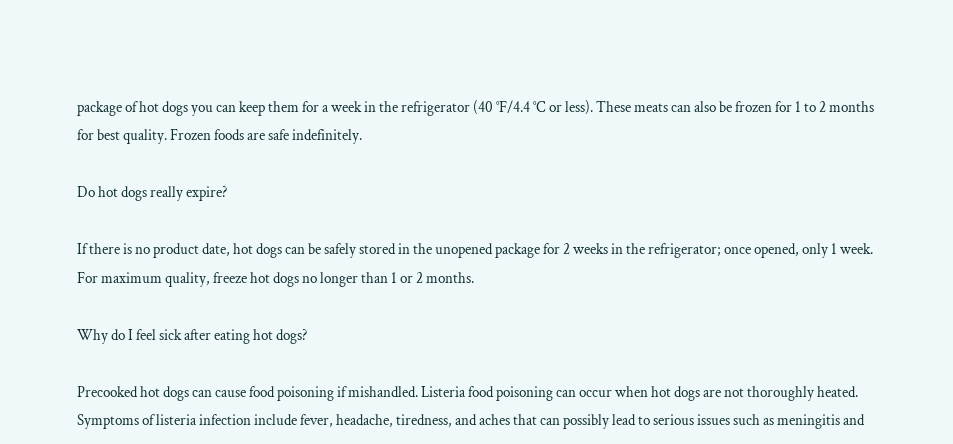package of hot dogs you can keep them for a week in the refrigerator (40 °F/4.4 °C or less). These meats can also be frozen for 1 to 2 months for best quality. Frozen foods are safe indefinitely.

Do hot dogs really expire?

If there is no product date, hot dogs can be safely stored in the unopened package for 2 weeks in the refrigerator; once opened, only 1 week. For maximum quality, freeze hot dogs no longer than 1 or 2 months.

Why do I feel sick after eating hot dogs?

Precooked hot dogs can cause food poisoning if mishandled. Listeria food poisoning can occur when hot dogs are not thoroughly heated. Symptoms of listeria infection include fever, headache, tiredness, and aches that can possibly lead to serious issues such as meningitis and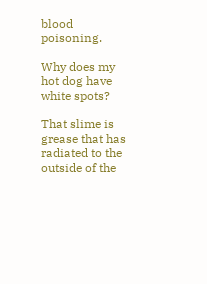blood poisoning.

Why does my hot dog have white spots?

That slime is grease that has radiated to the outside of the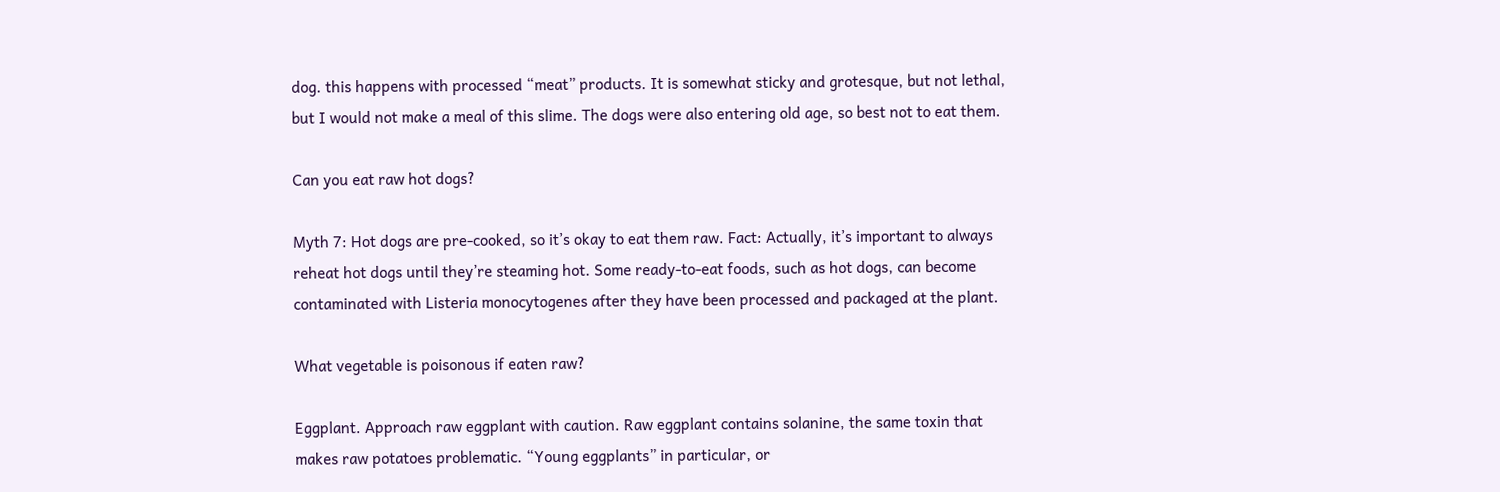dog. this happens with processed “meat” products. It is somewhat sticky and grotesque, but not lethal, but I would not make a meal of this slime. The dogs were also entering old age, so best not to eat them.

Can you eat raw hot dogs?

Myth 7: Hot dogs are pre-cooked, so it’s okay to eat them raw. Fact: Actually, it’s important to always reheat hot dogs until they’re steaming hot. Some ready-to-eat foods, such as hot dogs, can become contaminated with Listeria monocytogenes after they have been processed and packaged at the plant.

What vegetable is poisonous if eaten raw?

Eggplant. Approach raw eggplant with caution. Raw eggplant contains solanine, the same toxin that makes raw potatoes problematic. “Young eggplants” in particular, or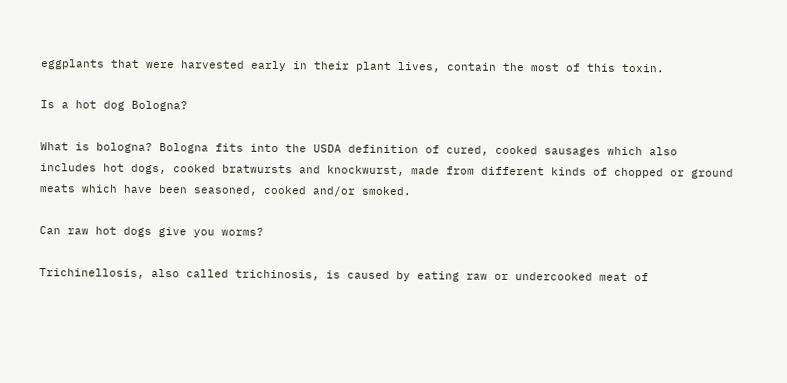eggplants that were harvested early in their plant lives, contain the most of this toxin.

Is a hot dog Bologna?

What is bologna? Bologna fits into the USDA definition of cured, cooked sausages which also includes hot dogs, cooked bratwursts and knockwurst, made from different kinds of chopped or ground meats which have been seasoned, cooked and/or smoked.

Can raw hot dogs give you worms?

Trichinellosis, also called trichinosis, is caused by eating raw or undercooked meat of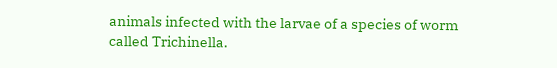animals infected with the larvae of a species of worm called Trichinella.